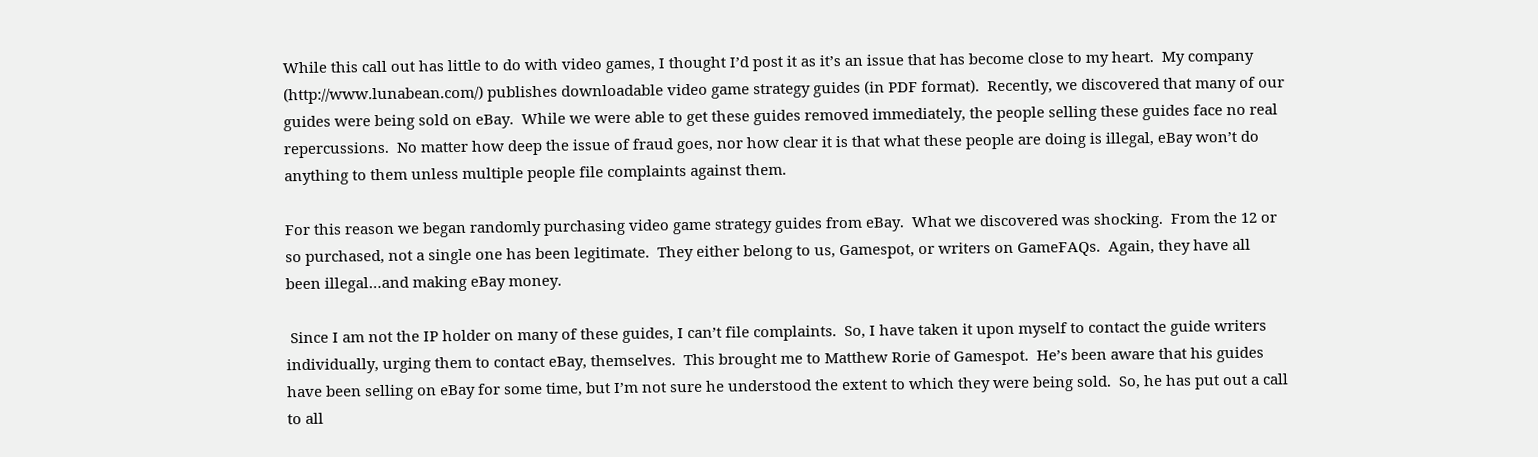While this call out has little to do with video games, I thought I’d post it as it’s an issue that has become close to my heart.  My company (http://www.lunabean.com/) publishes downloadable video game strategy guides (in PDF format).  Recently, we discovered that many of our guides were being sold on eBay.  While we were able to get these guides removed immediately, the people selling these guides face no real repercussions.  No matter how deep the issue of fraud goes, nor how clear it is that what these people are doing is illegal, eBay won’t do anything to them unless multiple people file complaints against them.

For this reason we began randomly purchasing video game strategy guides from eBay.  What we discovered was shocking.  From the 12 or so purchased, not a single one has been legitimate.  They either belong to us, Gamespot, or writers on GameFAQs.  Again, they have all been illegal…and making eBay money.

 Since I am not the IP holder on many of these guides, I can’t file complaints.  So, I have taken it upon myself to contact the guide writers individually, urging them to contact eBay, themselves.  This brought me to Matthew Rorie of Gamespot.  He’s been aware that his guides have been selling on eBay for some time, but I’m not sure he understood the extent to which they were being sold.  So, he has put out a call to all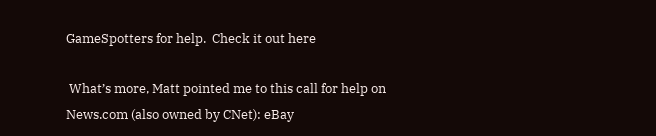GameSpotters for help.  Check it out here

 What’s more, Matt pointed me to this call for help on News.com (also owned by CNet): eBay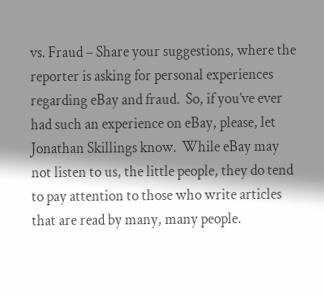vs. Fraud – Share your suggestions, where the reporter is asking for personal experiences regarding eBay and fraud.  So, if you’ve ever had such an experience on eBay, please, let Jonathan Skillings know.  While eBay may not listen to us, the little people, they do tend to pay attention to those who write articles that are read by many, many people.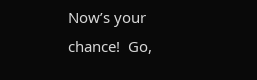Now’s your chance!  Go,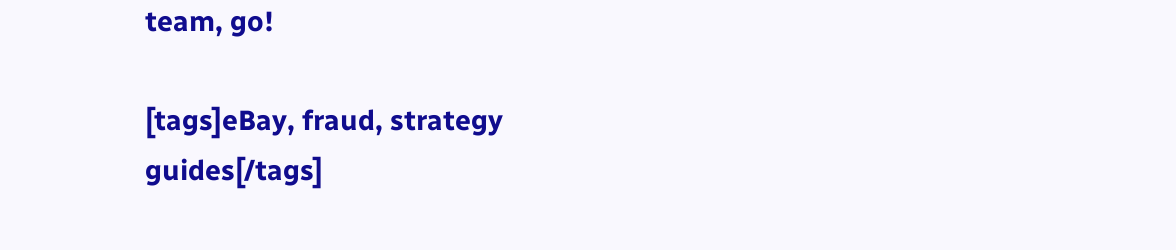team, go!

[tags]eBay, fraud, strategy guides[/tags]